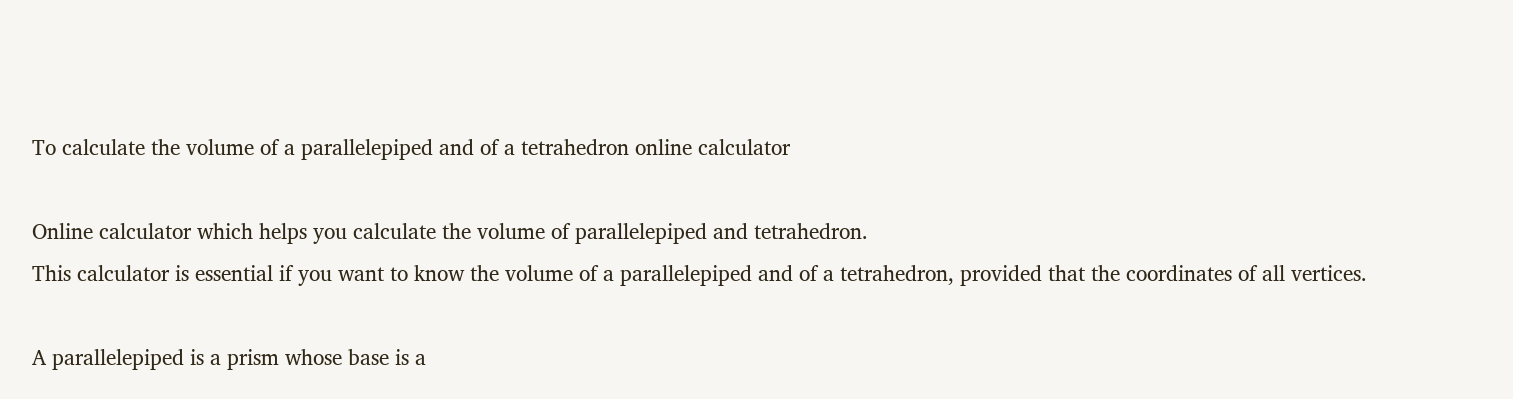To calculate the volume of a parallelepiped and of a tetrahedron online calculator

Online calculator which helps you calculate the volume of parallelepiped and tetrahedron.
This calculator is essential if you want to know the volume of a parallelepiped and of a tetrahedron, provided that the coordinates of all vertices.

A parallelepiped is a prism whose base is a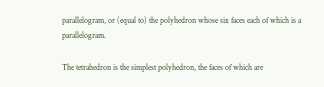parallelogram, or (equal to) the polyhedron whose six faces each of which is a parallelogram.

The tetrahedron is the simplest polyhedron, the faces of which are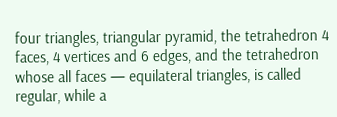four triangles, triangular pyramid, the tetrahedron 4 faces, 4 vertices and 6 edges, and the tetrahedron whose all faces — equilateral triangles, is called regular, while a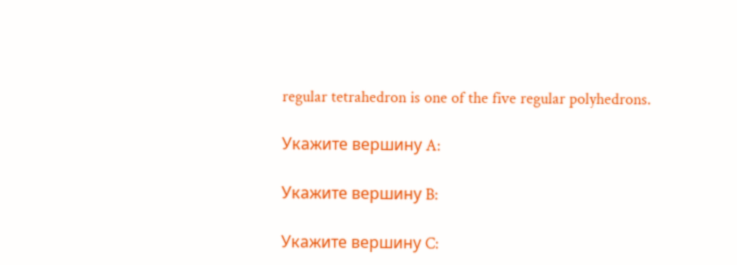regular tetrahedron is one of the five regular polyhedrons.

Укажите вершину A:

Укажите вершину B:

Укажите вершину C: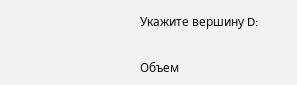Укажите вершину D:

Объем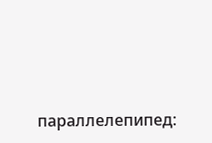параллелепипед: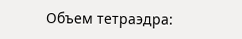Объем тетраэдра: